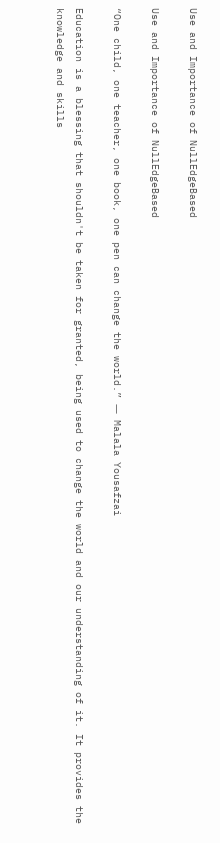Use and Importance of NullEdgeBased

Use and Importance of NullEdgeBased

“One child, one teacher, one book, one pen can change the world.” ― Malala Yousafzai

Education is a blessing that shouldn't be taken for granted, being used to change the world and our understanding of it. It provides the knowledge and skills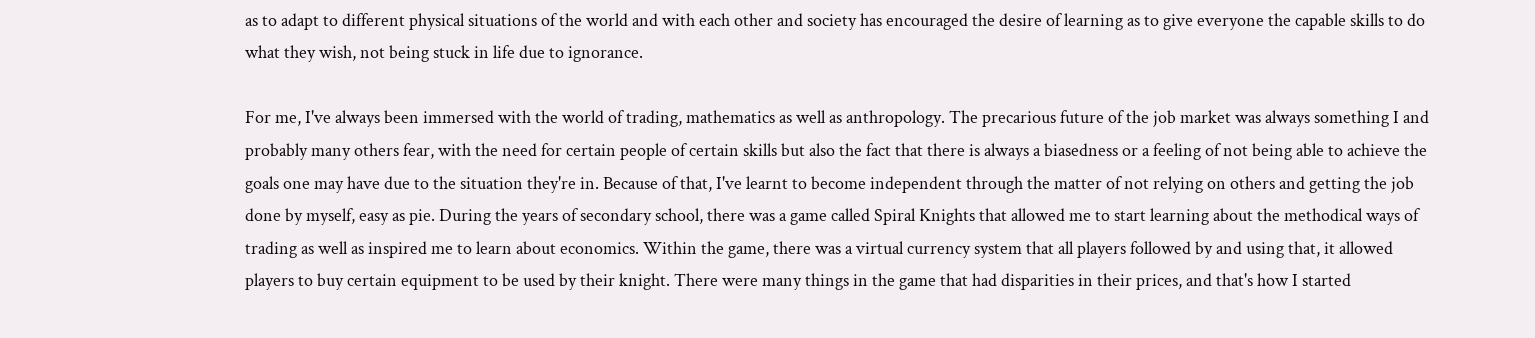as to adapt to different physical situations of the world and with each other and society has encouraged the desire of learning as to give everyone the capable skills to do what they wish, not being stuck in life due to ignorance.

For me, I've always been immersed with the world of trading, mathematics as well as anthropology. The precarious future of the job market was always something I and probably many others fear, with the need for certain people of certain skills but also the fact that there is always a biasedness or a feeling of not being able to achieve the goals one may have due to the situation they're in. Because of that, I've learnt to become independent through the matter of not relying on others and getting the job done by myself, easy as pie. During the years of secondary school, there was a game called Spiral Knights that allowed me to start learning about the methodical ways of trading as well as inspired me to learn about economics. Within the game, there was a virtual currency system that all players followed by and using that, it allowed players to buy certain equipment to be used by their knight. There were many things in the game that had disparities in their prices, and that's how I started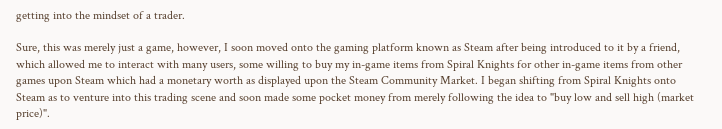getting into the mindset of a trader.

Sure, this was merely just a game, however, I soon moved onto the gaming platform known as Steam after being introduced to it by a friend, which allowed me to interact with many users, some willing to buy my in-game items from Spiral Knights for other in-game items from other games upon Steam which had a monetary worth as displayed upon the Steam Community Market. I began shifting from Spiral Knights onto Steam as to venture into this trading scene and soon made some pocket money from merely following the idea to "buy low and sell high (market price)".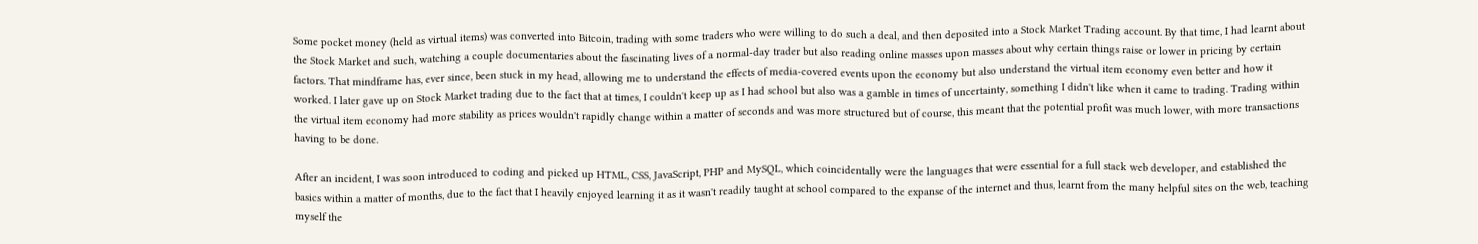Some pocket money (held as virtual items) was converted into Bitcoin, trading with some traders who were willing to do such a deal, and then deposited into a Stock Market Trading account. By that time, I had learnt about the Stock Market and such, watching a couple documentaries about the fascinating lives of a normal-day trader but also reading online masses upon masses about why certain things raise or lower in pricing by certain factors. That mindframe has, ever since, been stuck in my head, allowing me to understand the effects of media-covered events upon the economy but also understand the virtual item economy even better and how it worked. I later gave up on Stock Market trading due to the fact that at times, I couldn't keep up as I had school but also was a gamble in times of uncertainty, something I didn't like when it came to trading. Trading within the virtual item economy had more stability as prices wouldn't rapidly change within a matter of seconds and was more structured but of course, this meant that the potential profit was much lower, with more transactions having to be done.

After an incident, I was soon introduced to coding and picked up HTML, CSS, JavaScript, PHP and MySQL, which coincidentally were the languages that were essential for a full stack web developer, and established the basics within a matter of months, due to the fact that I heavily enjoyed learning it as it wasn't readily taught at school compared to the expanse of the internet and thus, learnt from the many helpful sites on the web, teaching myself the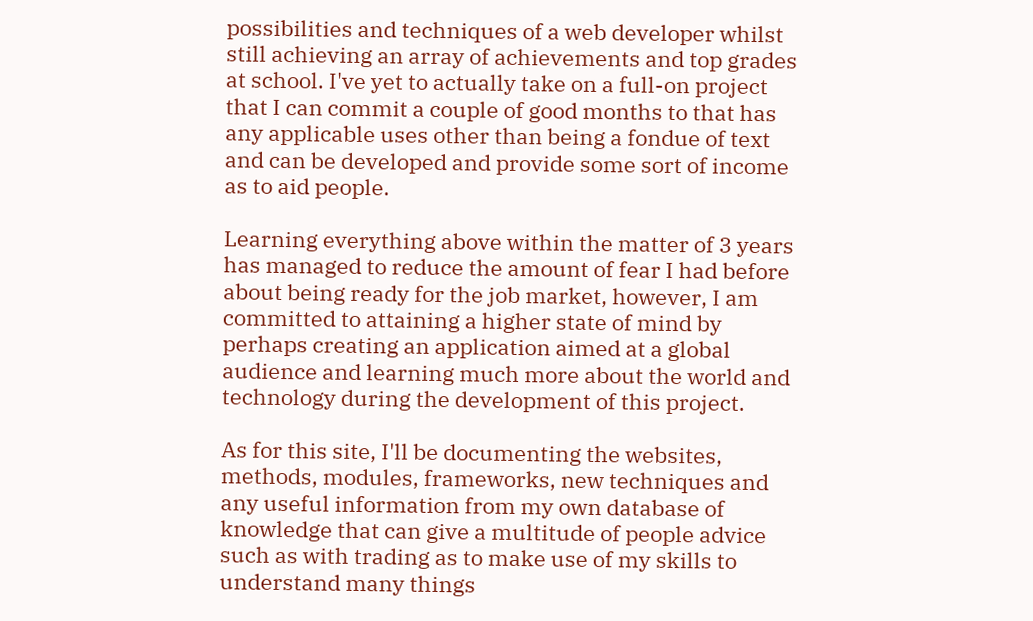possibilities and techniques of a web developer whilst still achieving an array of achievements and top grades at school. I've yet to actually take on a full-on project that I can commit a couple of good months to that has any applicable uses other than being a fondue of text and can be developed and provide some sort of income as to aid people.

Learning everything above within the matter of 3 years has managed to reduce the amount of fear I had before about being ready for the job market, however, I am committed to attaining a higher state of mind by perhaps creating an application aimed at a global audience and learning much more about the world and technology during the development of this project.

As for this site, I'll be documenting the websites, methods, modules, frameworks, new techniques and any useful information from my own database of knowledge that can give a multitude of people advice such as with trading as to make use of my skills to understand many things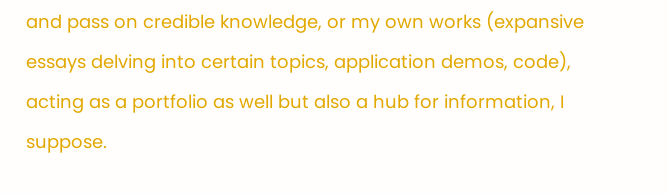and pass on credible knowledge, or my own works (expansive essays delving into certain topics, application demos, code), acting as a portfolio as well but also a hub for information, I suppose.